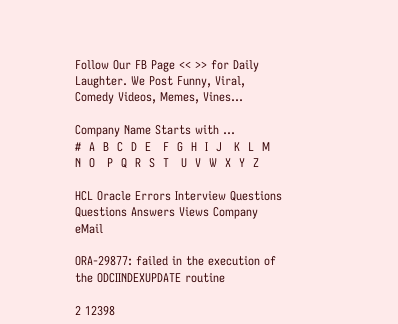Follow Our FB Page << >> for Daily Laughter. We Post Funny, Viral, Comedy Videos, Memes, Vines...

Company Name Starts with ...
#  A  B  C  D  E   F  G  H  I  J   K  L  M  N  O   P  Q  R  S  T   U  V  W  X  Y  Z

HCL Oracle Errors Interview Questions
Questions Answers Views Company eMail

ORA-29877: failed in the execution of the ODCIINDEXUPDATE routine

2 12398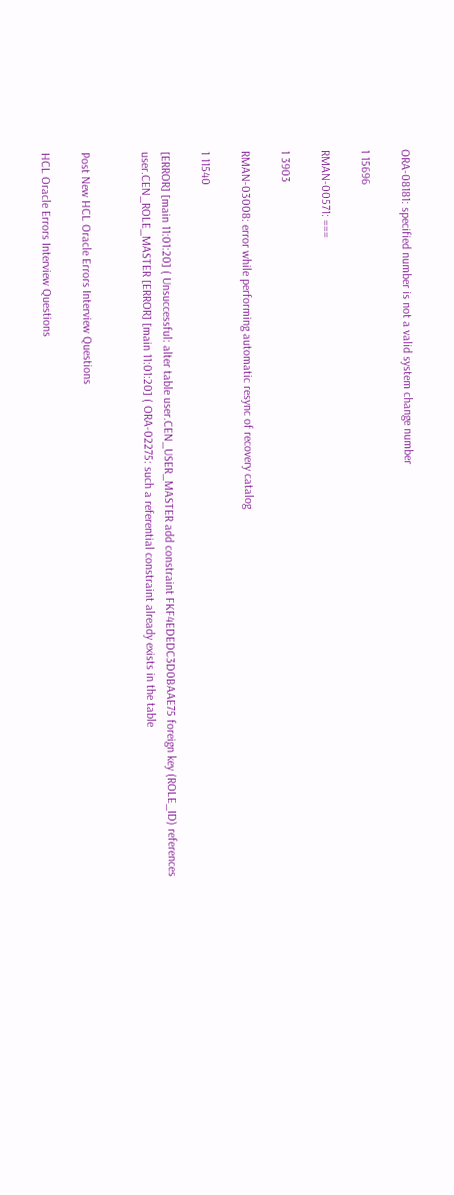ORA-08181: specified number is not a valid system change number

1 15696

RMAN-00571: ===

1 3903

RMAN-03008: error while performing automatic resync of recovery catalog

1 11540

[ERROR] [main 11:01:20] ( Unsuccessful: alter table user.CEN_USER_MASTER add constraint FKF4EDEDC3D0BAAE75 foreign key (ROLE_ID) references user.CEN_ROLE_MASTER [ERROR] [main 11:01:20] ( ORA-02275: such a referential constraint already exists in the table


Post New HCL Oracle Errors Interview Questions

HCL Oracle Errors Interview Questions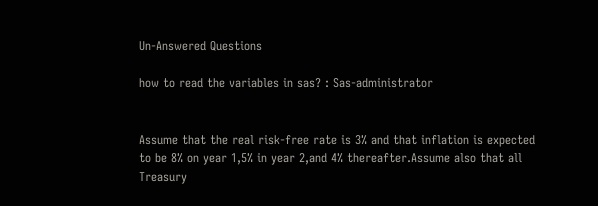Un-Answered Questions

how to read the variables in sas? : Sas-administrator


Assume that the real risk-free rate is 3% and that inflation is expected to be 8% on year 1,5% in year 2,and 4% thereafter.Assume also that all Treasury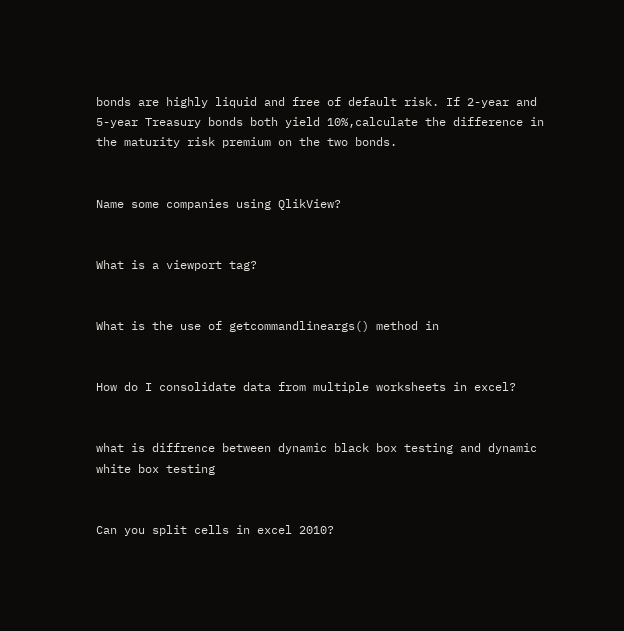bonds are highly liquid and free of default risk. If 2-year and 5-year Treasury bonds both yield 10%,calculate the difference in the maturity risk premium on the two bonds.


Name some companies using QlikView?


What is a viewport tag?


What is the use of getcommandlineargs() method in


How do I consolidate data from multiple worksheets in excel?


what is diffrence between dynamic black box testing and dynamic white box testing


Can you split cells in excel 2010?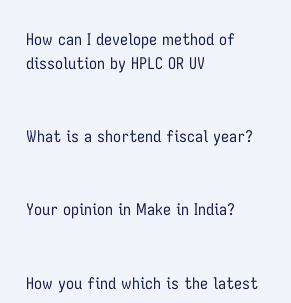How can I develope method of dissolution by HPLC OR UV


What is a shortend fiscal year?


Your opinion in Make in India?


How you find which is the latest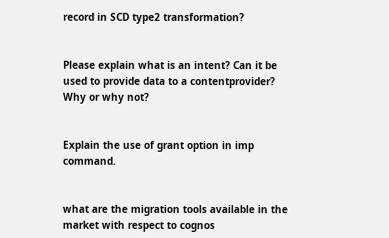record in SCD type2 transformation?


Please explain what is an intent? Can it be used to provide data to a contentprovider? Why or why not?


Explain the use of grant option in imp command.


what are the migration tools available in the market with respect to cognos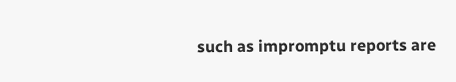such as impromptu reports are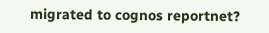migrated to cognos reportnet?